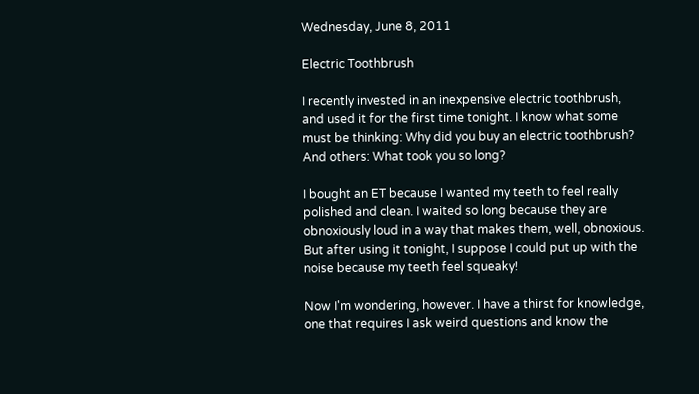Wednesday, June 8, 2011

Electric Toothbrush

I recently invested in an inexpensive electric toothbrush, and used it for the first time tonight. I know what some must be thinking: Why did you buy an electric toothbrush? And others: What took you so long?

I bought an ET because I wanted my teeth to feel really polished and clean. I waited so long because they are obnoxiously loud in a way that makes them, well, obnoxious. But after using it tonight, I suppose I could put up with the noise because my teeth feel squeaky!

Now I'm wondering, however. I have a thirst for knowledge, one that requires I ask weird questions and know the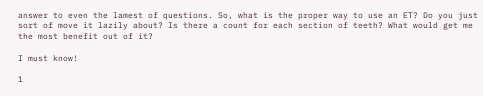answer to even the lamest of questions. So, what is the proper way to use an ET? Do you just sort of move it lazily about? Is there a count for each section of teeth? What would get me the most benefit out of it?

I must know!

1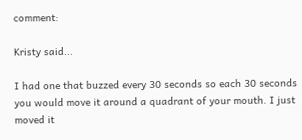comment:

Kristy said...

I had one that buzzed every 30 seconds so each 30 seconds you would move it around a quadrant of your mouth. I just moved it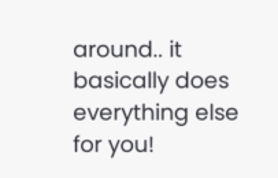around.. it basically does everything else for you!